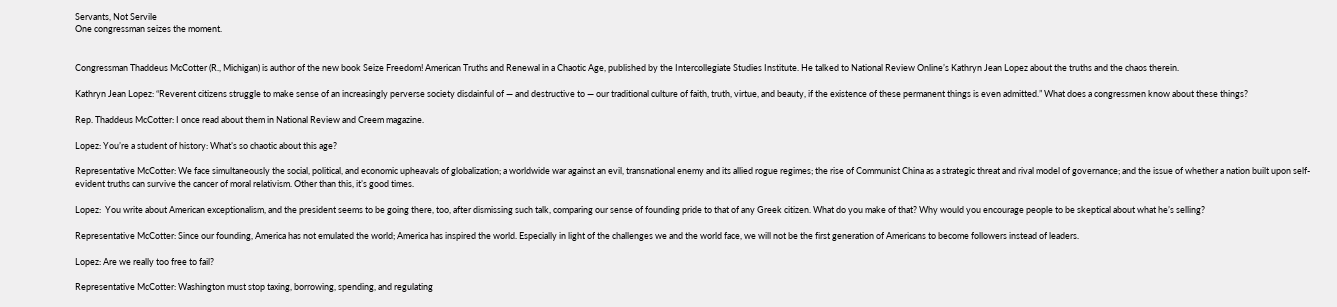Servants, Not Servile
One congressman seizes the moment.


Congressman Thaddeus McCotter (R., Michigan) is author of the new book Seize Freedom! American Truths and Renewal in a Chaotic Age, published by the Intercollegiate Studies Institute. He talked to National Review Online’s Kathryn Jean Lopez about the truths and the chaos therein.

Kathryn Jean Lopez: “Reverent citizens struggle to make sense of an increasingly perverse society disdainful of — and destructive to — our traditional culture of faith, truth, virtue, and beauty, if the existence of these permanent things is even admitted.” What does a congressmen know about these things?

Rep. Thaddeus McCotter: I once read about them in National Review and Creem magazine.

Lopez: You’re a student of history: What’s so chaotic about this age?

Representative McCotter: We face simultaneously the social, political, and economic upheavals of globalization; a worldwide war against an evil, transnational enemy and its allied rogue regimes; the rise of Communist China as a strategic threat and rival model of governance; and the issue of whether a nation built upon self-evident truths can survive the cancer of moral relativism. Other than this, it’s good times.

Lopez:  You write about American exceptionalism, and the president seems to be going there, too, after dismissing such talk, comparing our sense of founding pride to that of any Greek citizen. What do you make of that? Why would you encourage people to be skeptical about what he’s selling?

Representative McCotter: Since our founding, America has not emulated the world; America has inspired the world. Especially in light of the challenges we and the world face, we will not be the first generation of Americans to become followers instead of leaders.

Lopez: Are we really too free to fail?

Representative McCotter: Washington must stop taxing, borrowing, spending, and regulating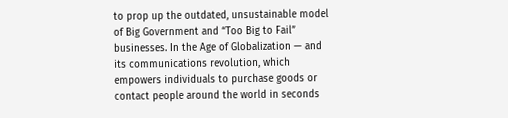to prop up the outdated, unsustainable model of Big Government and “Too Big to Fail” businesses. In the Age of Globalization — and its communications revolution, which empowers individuals to purchase goods or contact people around the world in seconds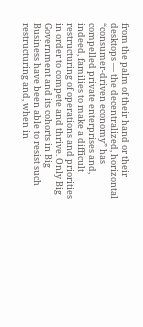from the palm of their hand or their desktops — the decentralized, horizontal “consumer-driven economy” has compelled private enterprises and, indeed, families to make a difficult restructuring of operations and priorities in order to compete and thrive. Only Big Government and its cohorts in Big Business have been able to resist such restructuring and, when in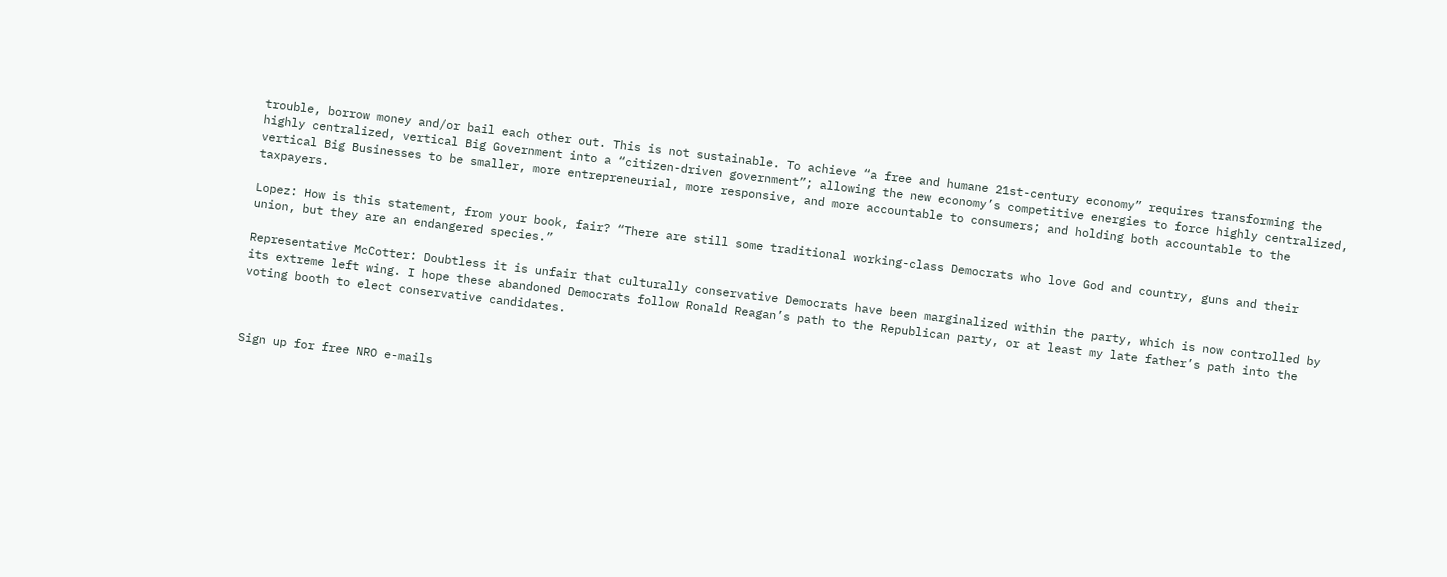trouble, borrow money and/or bail each other out. This is not sustainable. To achieve “a free and humane 21st-century economy” requires transforming the highly centralized, vertical Big Government into a “citizen-driven government”; allowing the new economy’s competitive energies to force highly centralized, vertical Big Businesses to be smaller, more entrepreneurial, more responsive, and more accountable to consumers; and holding both accountable to the taxpayers.

Lopez: How is this statement, from your book, fair? “There are still some traditional working-class Democrats who love God and country, guns and their union, but they are an endangered species.”

Representative McCotter: Doubtless it is unfair that culturally conservative Democrats have been marginalized within the party, which is now controlled by its extreme left wing. I hope these abandoned Democrats follow Ronald Reagan’s path to the Republican party, or at least my late father’s path into the voting booth to elect conservative candidates.



Sign up for free NRO e-mails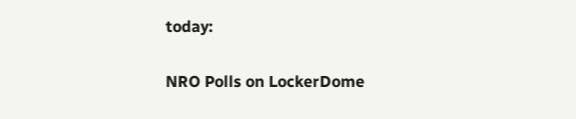today:

NRO Polls on LockerDome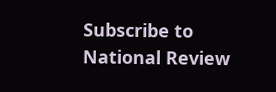Subscribe to National Review